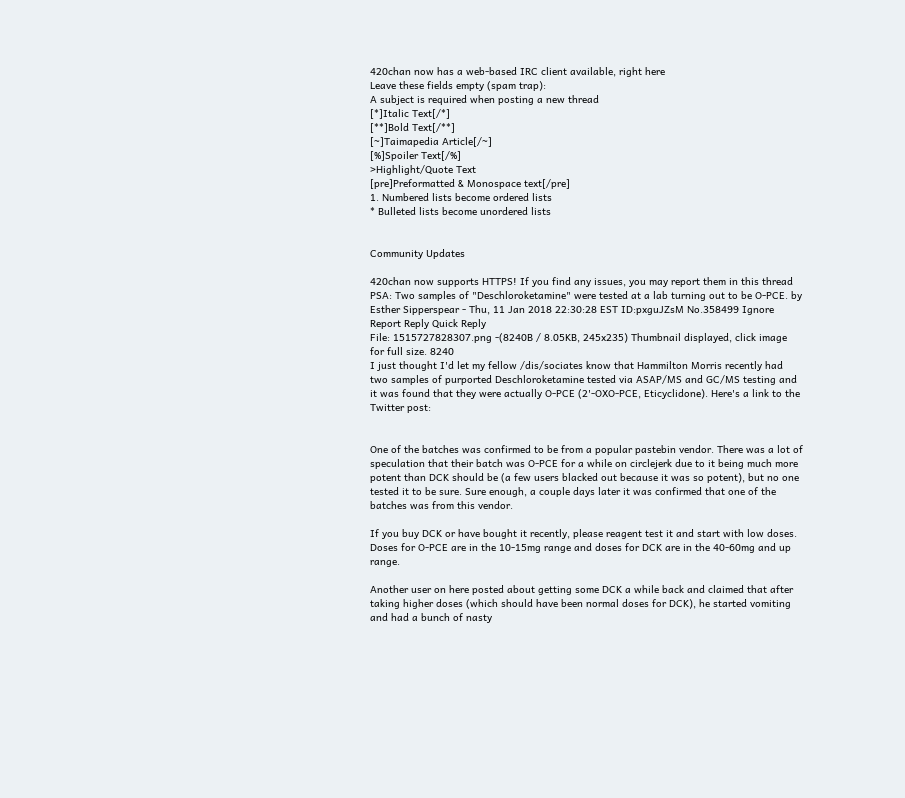420chan now has a web-based IRC client available, right here
Leave these fields empty (spam trap):
A subject is required when posting a new thread
[*]Italic Text[/*]
[**]Bold Text[/**]
[~]Taimapedia Article[/~]
[%]Spoiler Text[/%]
>Highlight/Quote Text
[pre]Preformatted & Monospace text[/pre]
1. Numbered lists become ordered lists
* Bulleted lists become unordered lists


Community Updates

420chan now supports HTTPS! If you find any issues, you may report them in this thread
PSA: Two samples of "Deschloroketamine" were tested at a lab turning out to be O-PCE. by Esther Sipperspear - Thu, 11 Jan 2018 22:30:28 EST ID:pxguJZsM No.358499 Ignore Report Reply Quick Reply
File: 1515727828307.png -(8240B / 8.05KB, 245x235) Thumbnail displayed, click image for full size. 8240
I just thought I'd let my fellow /dis/sociates know that Hammilton Morris recently had two samples of purported Deschloroketamine tested via ASAP/MS and GC/MS testing and it was found that they were actually O-PCE (2'-OXO-PCE, Eticyclidone). Here's a link to the Twitter post:


One of the batches was confirmed to be from a popular pastebin vendor. There was a lot of speculation that their batch was O-PCE for a while on circlejerk due to it being much more potent than DCK should be (a few users blacked out because it was so potent), but no one tested it to be sure. Sure enough, a couple days later it was confirmed that one of the batches was from this vendor.

If you buy DCK or have bought it recently, please reagent test it and start with low doses. Doses for O-PCE are in the 10-15mg range and doses for DCK are in the 40-60mg and up range.

Another user on here posted about getting some DCK a while back and claimed that after taking higher doses (which should have been normal doses for DCK), he started vomiting and had a bunch of nasty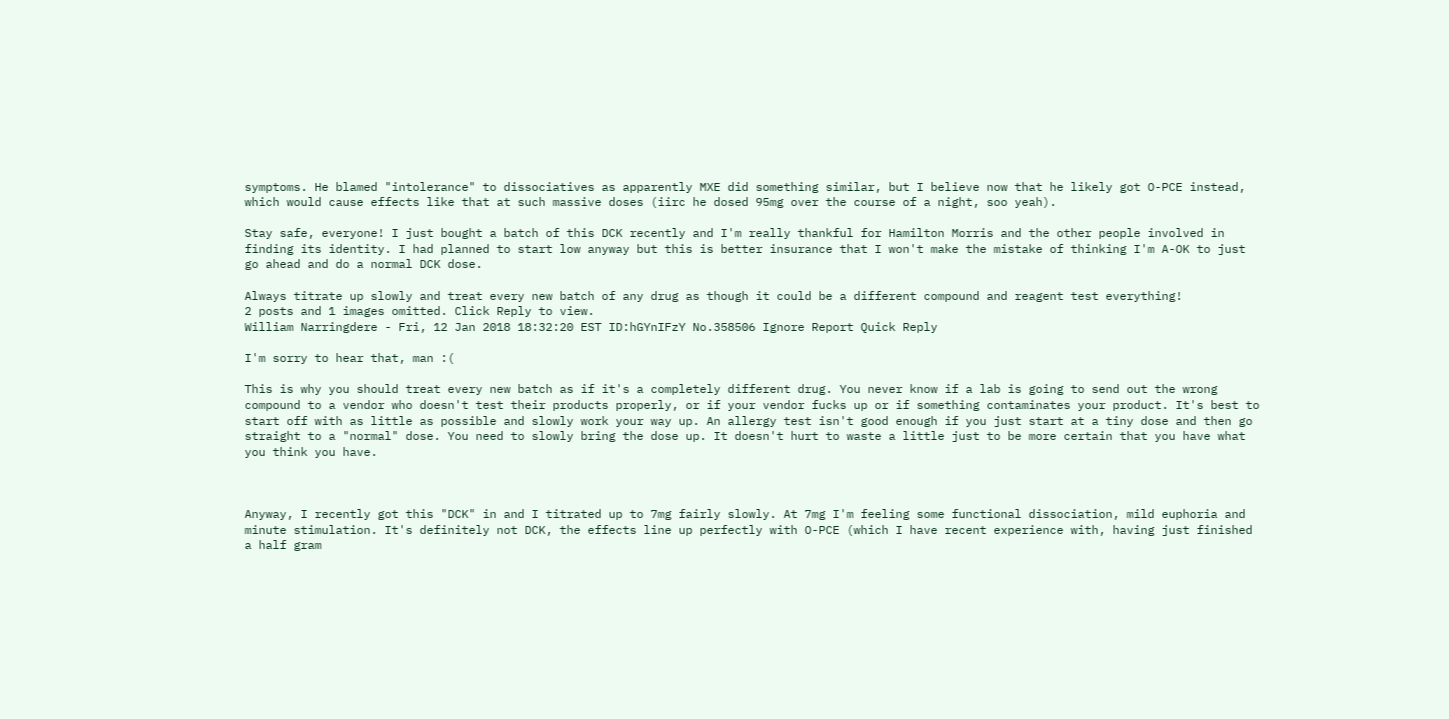symptoms. He blamed "intolerance" to dissociatives as apparently MXE did something similar, but I believe now that he likely got O-PCE instead, which would cause effects like that at such massive doses (iirc he dosed 95mg over the course of a night, soo yeah).

Stay safe, everyone! I just bought a batch of this DCK recently and I'm really thankful for Hamilton Morris and the other people involved in finding its identity. I had planned to start low anyway but this is better insurance that I won't make the mistake of thinking I'm A-OK to just go ahead and do a normal DCK dose.

Always titrate up slowly and treat every new batch of any drug as though it could be a different compound and reagent test everything!
2 posts and 1 images omitted. Click Reply to view.
William Narringdere - Fri, 12 Jan 2018 18:32:20 EST ID:hGYnIFzY No.358506 Ignore Report Quick Reply

I'm sorry to hear that, man :(

This is why you should treat every new batch as if it's a completely different drug. You never know if a lab is going to send out the wrong compound to a vendor who doesn't test their products properly, or if your vendor fucks up or if something contaminates your product. It's best to start off with as little as possible and slowly work your way up. An allergy test isn't good enough if you just start at a tiny dose and then go straight to a "normal" dose. You need to slowly bring the dose up. It doesn't hurt to waste a little just to be more certain that you have what you think you have.



Anyway, I recently got this "DCK" in and I titrated up to 7mg fairly slowly. At 7mg I'm feeling some functional dissociation, mild euphoria and minute stimulation. It's definitely not DCK, the effects line up perfectly with O-PCE (which I have recent experience with, having just finished a half gram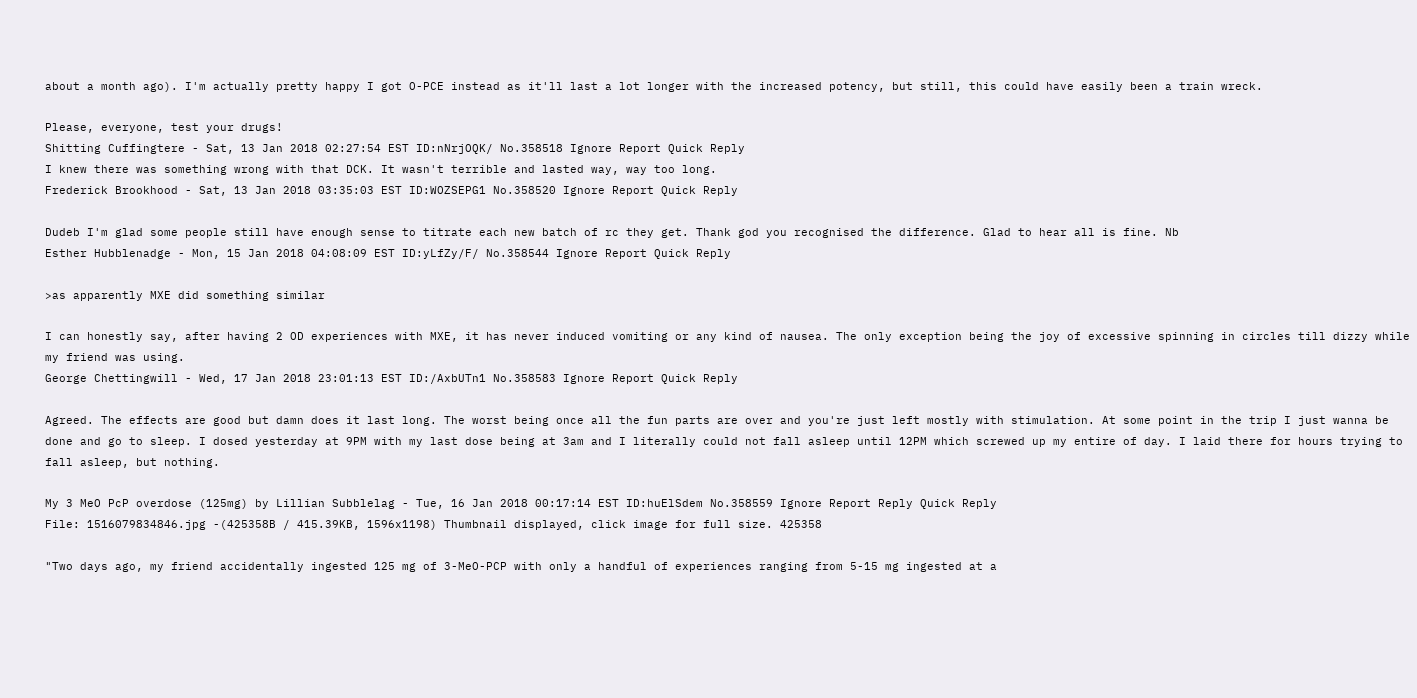about a month ago). I'm actually pretty happy I got O-PCE instead as it'll last a lot longer with the increased potency, but still, this could have easily been a train wreck.

Please, everyone, test your drugs!
Shitting Cuffingtere - Sat, 13 Jan 2018 02:27:54 EST ID:nNrjOQK/ No.358518 Ignore Report Quick Reply
I knew there was something wrong with that DCK. It wasn't terrible and lasted way, way too long.
Frederick Brookhood - Sat, 13 Jan 2018 03:35:03 EST ID:WOZSEPG1 No.358520 Ignore Report Quick Reply

Dudeb I'm glad some people still have enough sense to titrate each new batch of rc they get. Thank god you recognised the difference. Glad to hear all is fine. Nb
Esther Hubblenadge - Mon, 15 Jan 2018 04:08:09 EST ID:yLfZy/F/ No.358544 Ignore Report Quick Reply

>as apparently MXE did something similar

I can honestly say, after having 2 OD experiences with MXE, it has never induced vomiting or any kind of nausea. The only exception being the joy of excessive spinning in circles till dizzy while my friend was using.
George Chettingwill - Wed, 17 Jan 2018 23:01:13 EST ID:/AxbUTn1 No.358583 Ignore Report Quick Reply

Agreed. The effects are good but damn does it last long. The worst being once all the fun parts are over and you're just left mostly with stimulation. At some point in the trip I just wanna be done and go to sleep. I dosed yesterday at 9PM with my last dose being at 3am and I literally could not fall asleep until 12PM which screwed up my entire of day. I laid there for hours trying to fall asleep, but nothing.

My 3 MeO PcP overdose (125mg) by Lillian Subblelag - Tue, 16 Jan 2018 00:17:14 EST ID:huElSdem No.358559 Ignore Report Reply Quick Reply
File: 1516079834846.jpg -(425358B / 415.39KB, 1596x1198) Thumbnail displayed, click image for full size. 425358

"Two days ago, my friend accidentally ingested 125 mg of 3-MeO-PCP with only a handful of experiences ranging from 5-15 mg ingested at a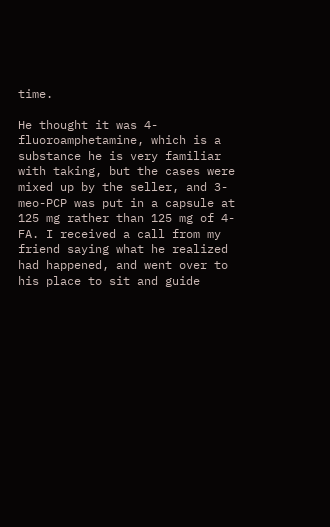time.

He thought it was 4-fluoroamphetamine, which is a substance he is very familiar with taking, but the cases were mixed up by the seller, and 3-meo-PCP was put in a capsule at 125 mg rather than 125 mg of 4-FA. I received a call from my friend saying what he realized had happened, and went over to his place to sit and guide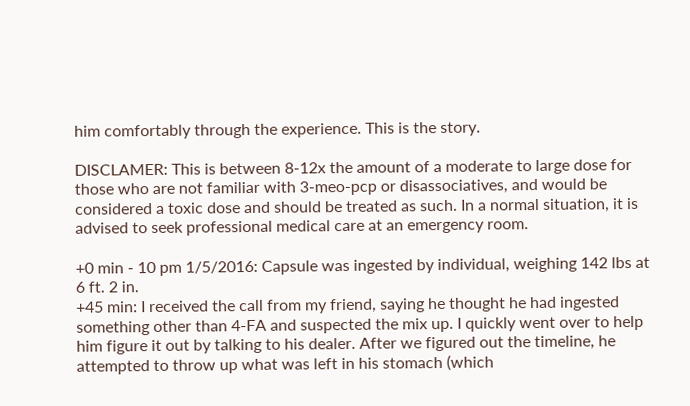him comfortably through the experience. This is the story.

DISCLAMER: This is between 8-12x the amount of a moderate to large dose for those who are not familiar with 3-meo-pcp or disassociatives, and would be considered a toxic dose and should be treated as such. In a normal situation, it is advised to seek professional medical care at an emergency room.

+0 min - 10 pm 1/5/2016: Capsule was ingested by individual, weighing 142 lbs at 6 ft. 2 in.
+45 min: I received the call from my friend, saying he thought he had ingested something other than 4-FA and suspected the mix up. I quickly went over to help him figure it out by talking to his dealer. After we figured out the timeline, he attempted to throw up what was left in his stomach (which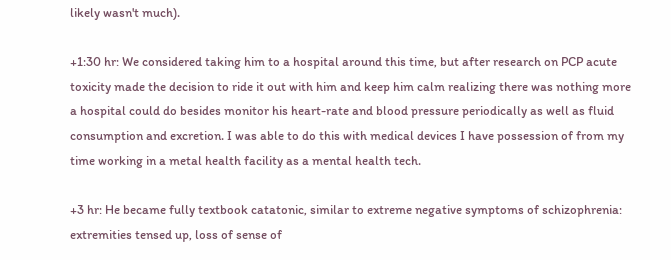likely wasn't much).

+1:30 hr: We considered taking him to a hospital around this time, but after research on PCP acute toxicity made the decision to ride it out with him and keep him calm realizing there was nothing more a hospital could do besides monitor his heart-rate and blood pressure periodically as well as fluid consumption and excretion. I was able to do this with medical devices I have possession of from my time working in a metal health facility as a mental health tech.

+3 hr: He became fully textbook catatonic, similar to extreme negative symptoms of schizophrenia: extremities tensed up, loss of sense of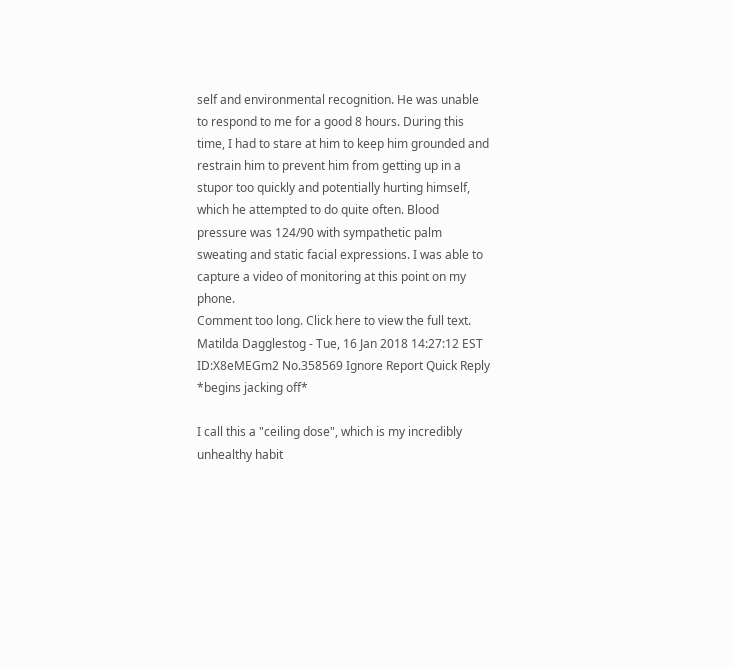self and environmental recognition. He was unable to respond to me for a good 8 hours. During this time, I had to stare at him to keep him grounded and restrain him to prevent him from getting up in a stupor too quickly and potentially hurting himself, which he attempted to do quite often. Blood pressure was 124/90 with sympathetic palm sweating and static facial expressions. I was able to capture a video of monitoring at this point on my phone.
Comment too long. Click here to view the full text.
Matilda Dagglestog - Tue, 16 Jan 2018 14:27:12 EST ID:X8eMEGm2 No.358569 Ignore Report Quick Reply
*begins jacking off*

I call this a "ceiling dose", which is my incredibly unhealthy habit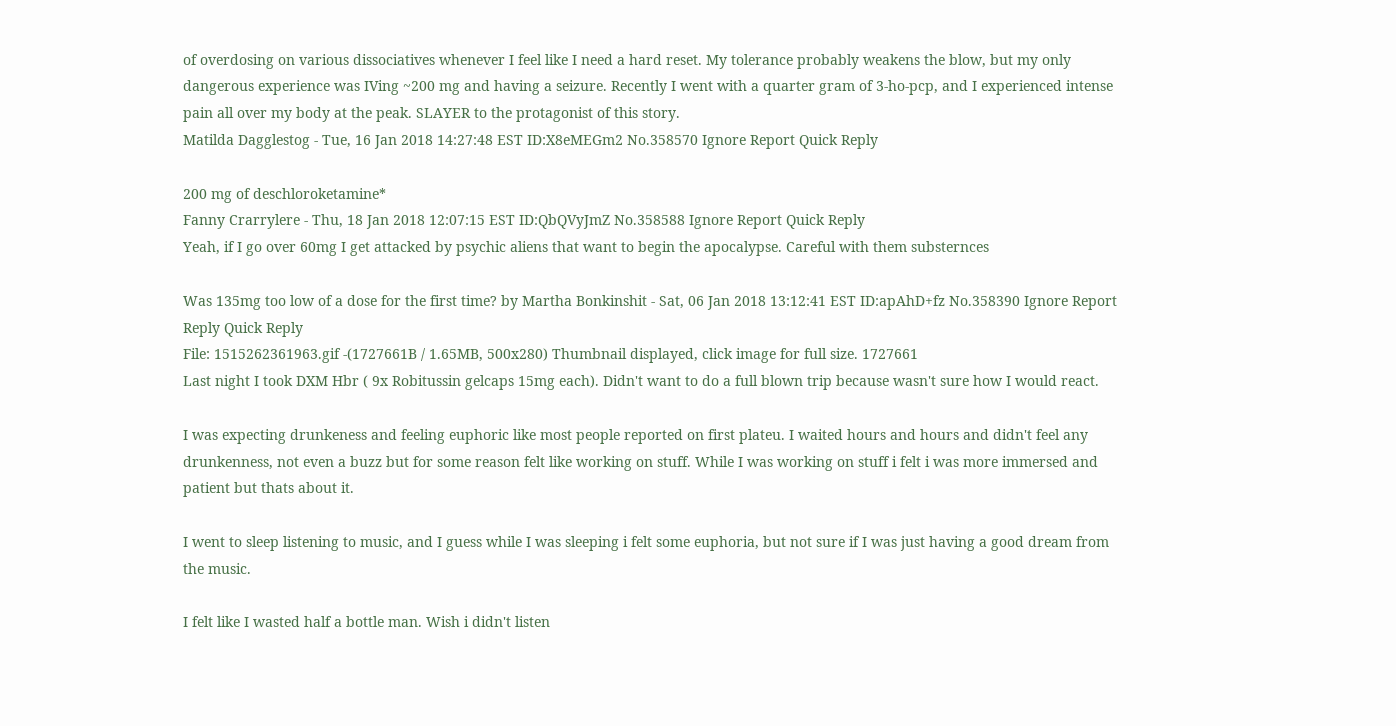of overdosing on various dissociatives whenever I feel like I need a hard reset. My tolerance probably weakens the blow, but my only dangerous experience was IVing ~200 mg and having a seizure. Recently I went with a quarter gram of 3-ho-pcp, and I experienced intense pain all over my body at the peak. SLAYER to the protagonist of this story.
Matilda Dagglestog - Tue, 16 Jan 2018 14:27:48 EST ID:X8eMEGm2 No.358570 Ignore Report Quick Reply

200 mg of deschloroketamine*
Fanny Crarrylere - Thu, 18 Jan 2018 12:07:15 EST ID:QbQVyJmZ No.358588 Ignore Report Quick Reply
Yeah, if I go over 60mg I get attacked by psychic aliens that want to begin the apocalypse. Careful with them substernces

Was 135mg too low of a dose for the first time? by Martha Bonkinshit - Sat, 06 Jan 2018 13:12:41 EST ID:apAhD+fz No.358390 Ignore Report Reply Quick Reply
File: 1515262361963.gif -(1727661B / 1.65MB, 500x280) Thumbnail displayed, click image for full size. 1727661
Last night I took DXM Hbr ( 9x Robitussin gelcaps 15mg each). Didn't want to do a full blown trip because wasn't sure how I would react.

I was expecting drunkeness and feeling euphoric like most people reported on first plateu. I waited hours and hours and didn't feel any drunkenness, not even a buzz but for some reason felt like working on stuff. While I was working on stuff i felt i was more immersed and patient but thats about it.

I went to sleep listening to music, and I guess while I was sleeping i felt some euphoria, but not sure if I was just having a good dream from the music.

I felt like I wasted half a bottle man. Wish i didn't listen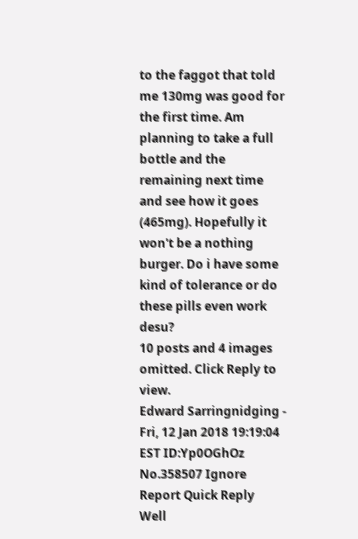to the faggot that told me 130mg was good for the first time. Am planning to take a full bottle and the remaining next time and see how it goes (465mg). Hopefully it won't be a nothing burger. Do i have some kind of tolerance or do these pills even work desu?
10 posts and 4 images omitted. Click Reply to view.
Edward Sarringnidging - Fri, 12 Jan 2018 19:19:04 EST ID:Yp0OGhOz No.358507 Ignore Report Quick Reply
Well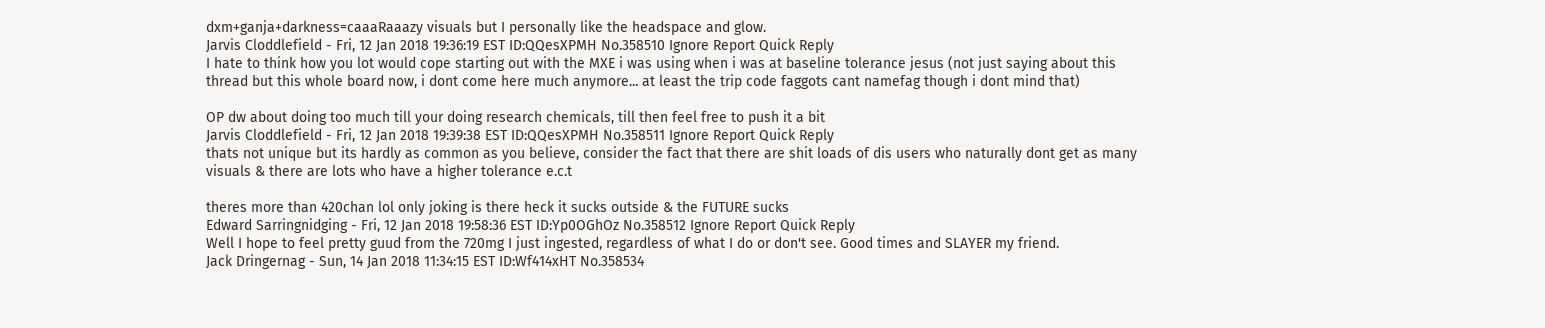dxm+ganja+darkness=caaaRaaazy visuals but I personally like the headspace and glow.
Jarvis Cloddlefield - Fri, 12 Jan 2018 19:36:19 EST ID:QQesXPMH No.358510 Ignore Report Quick Reply
I hate to think how you lot would cope starting out with the MXE i was using when i was at baseline tolerance jesus (not just saying about this thread but this whole board now, i dont come here much anymore... at least the trip code faggots cant namefag though i dont mind that)

OP dw about doing too much till your doing research chemicals, till then feel free to push it a bit
Jarvis Cloddlefield - Fri, 12 Jan 2018 19:39:38 EST ID:QQesXPMH No.358511 Ignore Report Quick Reply
thats not unique but its hardly as common as you believe, consider the fact that there are shit loads of dis users who naturally dont get as many visuals & there are lots who have a higher tolerance e.c.t

theres more than 420chan lol only joking is there heck it sucks outside & the FUTURE sucks
Edward Sarringnidging - Fri, 12 Jan 2018 19:58:36 EST ID:Yp0OGhOz No.358512 Ignore Report Quick Reply
Well I hope to feel pretty guud from the 720mg I just ingested, regardless of what I do or don't see. Good times and SLAYER my friend.
Jack Dringernag - Sun, 14 Jan 2018 11:34:15 EST ID:Wf414xHT No.358534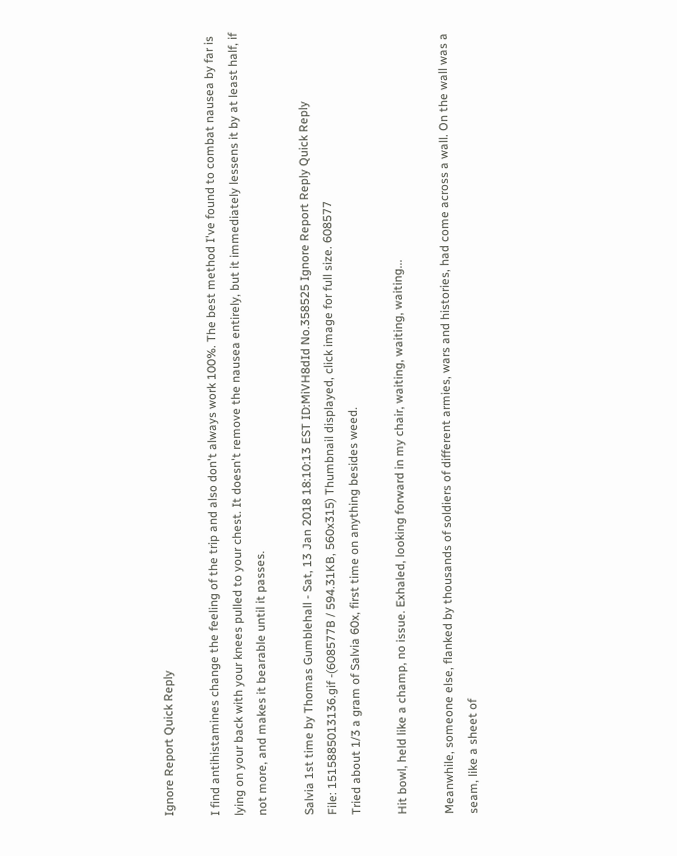Ignore Report Quick Reply

I find antihistamines change the feeling of the trip and also don't always work 100%. The best method I've found to combat nausea by far is lying on your back with your knees pulled to your chest. It doesn't remove the nausea entirely, but it immediately lessens it by at least half, if not more, and makes it bearable until it passes.

Salvia 1st time by Thomas Gumblehall - Sat, 13 Jan 2018 18:10:13 EST ID:MiVH8dId No.358525 Ignore Report Reply Quick Reply
File: 1515885013136.gif -(608577B / 594.31KB, 560x315) Thumbnail displayed, click image for full size. 608577
Tried about 1/3 a gram of Salvia 60x, first time on anything besides weed.

Hit bowl, held like a champ, no issue. Exhaled, looking forward in my chair, waiting, waiting, waiting...

Meanwhile, someone else, flanked by thousands of soldiers of different armies, wars and histories, had come across a wall. On the wall was a seam, like a sheet of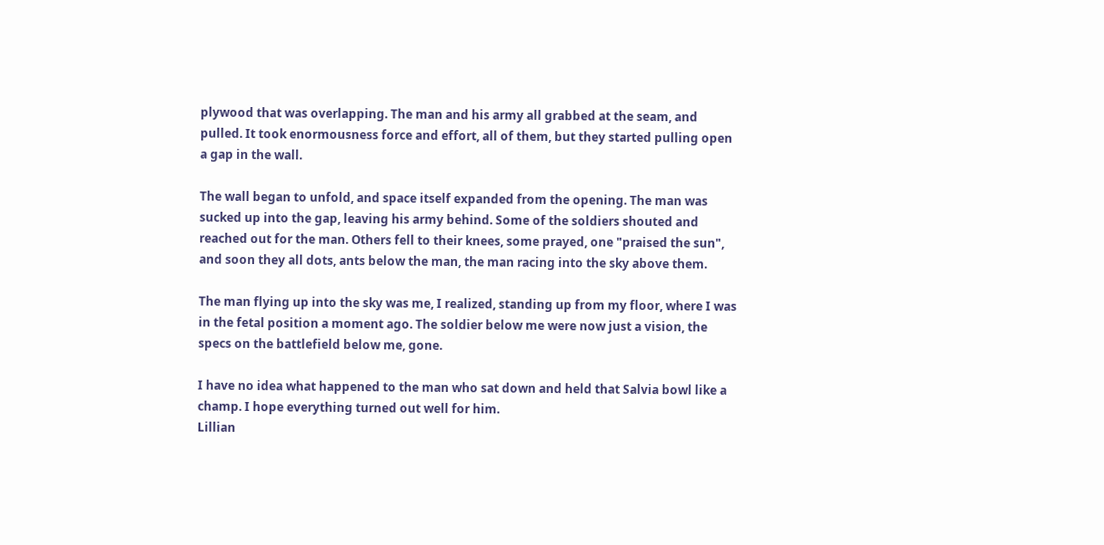plywood that was overlapping. The man and his army all grabbed at the seam, and pulled. It took enormousness force and effort, all of them, but they started pulling open a gap in the wall.

The wall began to unfold, and space itself expanded from the opening. The man was sucked up into the gap, leaving his army behind. Some of the soldiers shouted and reached out for the man. Others fell to their knees, some prayed, one "praised the sun", and soon they all dots, ants below the man, the man racing into the sky above them.

The man flying up into the sky was me, I realized, standing up from my floor, where I was in the fetal position a moment ago. The soldier below me were now just a vision, the specs on the battlefield below me, gone.

I have no idea what happened to the man who sat down and held that Salvia bowl like a champ. I hope everything turned out well for him.
Lillian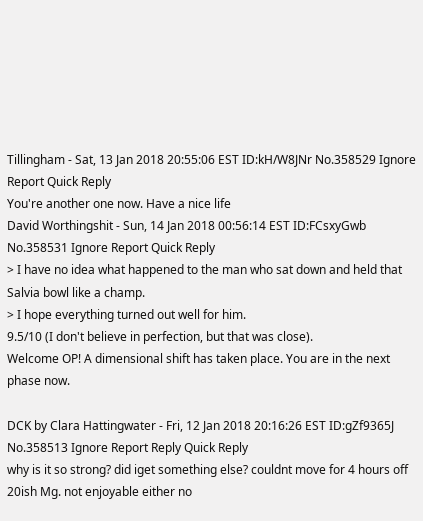Tillingham - Sat, 13 Jan 2018 20:55:06 EST ID:kH/W8JNr No.358529 Ignore Report Quick Reply
You're another one now. Have a nice life
David Worthingshit - Sun, 14 Jan 2018 00:56:14 EST ID:FCsxyGwb No.358531 Ignore Report Quick Reply
> I have no idea what happened to the man who sat down and held that Salvia bowl like a champ.
> I hope everything turned out well for him.
9.5/10 (I don't believe in perfection, but that was close).
Welcome OP! A dimensional shift has taken place. You are in the next phase now.

DCK by Clara Hattingwater - Fri, 12 Jan 2018 20:16:26 EST ID:gZf9365J No.358513 Ignore Report Reply Quick Reply
why is it so strong? did iget something else? couldnt move for 4 hours off 20ish Mg. not enjoyable either no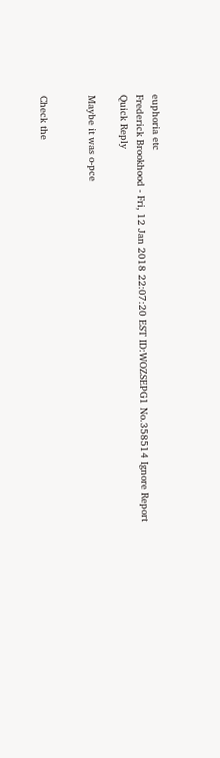euphoria etc
Frederick Brookhood - Fri, 12 Jan 2018 22:07:20 EST ID:WOZSEPG1 No.358514 Ignore Report Quick Reply

Maybe it was o-pce


Check the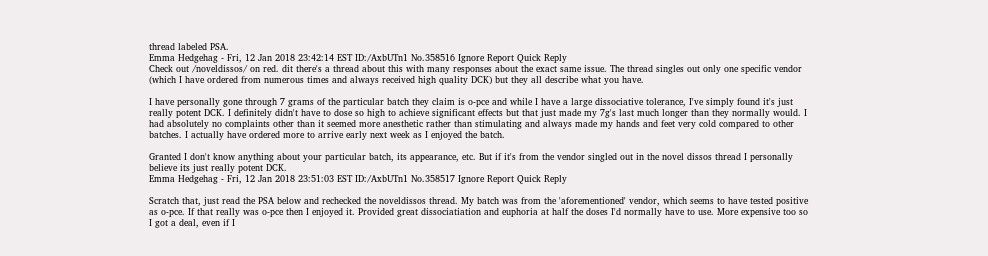thread labeled PSA.
Emma Hedgehag - Fri, 12 Jan 2018 23:42:14 EST ID:/AxbUTn1 No.358516 Ignore Report Quick Reply
Check out /noveldissos/ on red. dit there's a thread about this with many responses about the exact same issue. The thread singles out only one specific vendor (which I have ordered from numerous times and always received high quality DCK) but they all describe what you have.

I have personally gone through 7 grams of the particular batch they claim is o-pce and while I have a large dissociative tolerance, I've simply found it's just really potent DCK. I definitely didn't have to dose so high to achieve significant effects but that just made my 7g's last much longer than they normally would. I had absolutely no complaints other than it seemed more anesthetic rather than stimulating and always made my hands and feet very cold compared to other batches. I actually have ordered more to arrive early next week as I enjoyed the batch.

Granted I don't know anything about your particular batch, its appearance, etc. But if it's from the vendor singled out in the novel dissos thread I personally believe its just really potent DCK.
Emma Hedgehag - Fri, 12 Jan 2018 23:51:03 EST ID:/AxbUTn1 No.358517 Ignore Report Quick Reply

Scratch that, just read the PSA below and rechecked the noveldissos thread. My batch was from the 'aforementioned' vendor, which seems to have tested positive as o-pce. If that really was o-pce then I enjoyed it. Provided great dissociatiation and euphoria at half the doses I'd normally have to use. More expensive too so I got a deal, even if I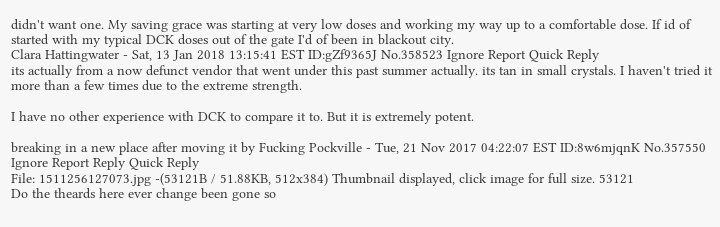didn't want one. My saving grace was starting at very low doses and working my way up to a comfortable dose. If id of started with my typical DCK doses out of the gate I'd of been in blackout city.
Clara Hattingwater - Sat, 13 Jan 2018 13:15:41 EST ID:gZf9365J No.358523 Ignore Report Quick Reply
its actually from a now defunct vendor that went under this past summer actually. its tan in small crystals. I haven't tried it more than a few times due to the extreme strength.

I have no other experience with DCK to compare it to. But it is extremely potent.

breaking in a new place after moving it by Fucking Pockville - Tue, 21 Nov 2017 04:22:07 EST ID:8w6mjqnK No.357550 Ignore Report Reply Quick Reply
File: 1511256127073.jpg -(53121B / 51.88KB, 512x384) Thumbnail displayed, click image for full size. 53121
Do the theards here ever change been gone so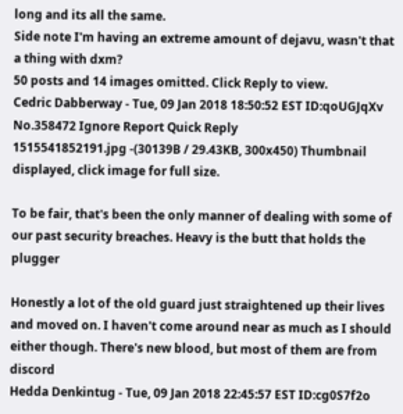long and its all the same.
Side note I'm having an extreme amount of dejavu, wasn't that a thing with dxm?
50 posts and 14 images omitted. Click Reply to view.
Cedric Dabberway - Tue, 09 Jan 2018 18:50:52 EST ID:qoUGJqXv No.358472 Ignore Report Quick Reply
1515541852191.jpg -(30139B / 29.43KB, 300x450) Thumbnail displayed, click image for full size.

To be fair, that's been the only manner of dealing with some of our past security breaches. Heavy is the butt that holds the plugger

Honestly a lot of the old guard just straightened up their lives and moved on. I haven't come around near as much as I should either though. There's new blood, but most of them are from discord
Hedda Denkintug - Tue, 09 Jan 2018 22:45:57 EST ID:cg0S7f2o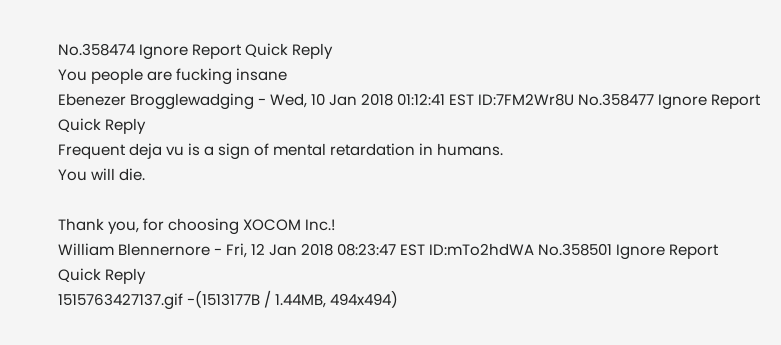No.358474 Ignore Report Quick Reply
You people are fucking insane
Ebenezer Brogglewadging - Wed, 10 Jan 2018 01:12:41 EST ID:7FM2Wr8U No.358477 Ignore Report Quick Reply
Frequent deja vu is a sign of mental retardation in humans.
You will die.

Thank you, for choosing XOCOM Inc.!
William Blennernore - Fri, 12 Jan 2018 08:23:47 EST ID:mTo2hdWA No.358501 Ignore Report Quick Reply
1515763427137.gif -(1513177B / 1.44MB, 494x494)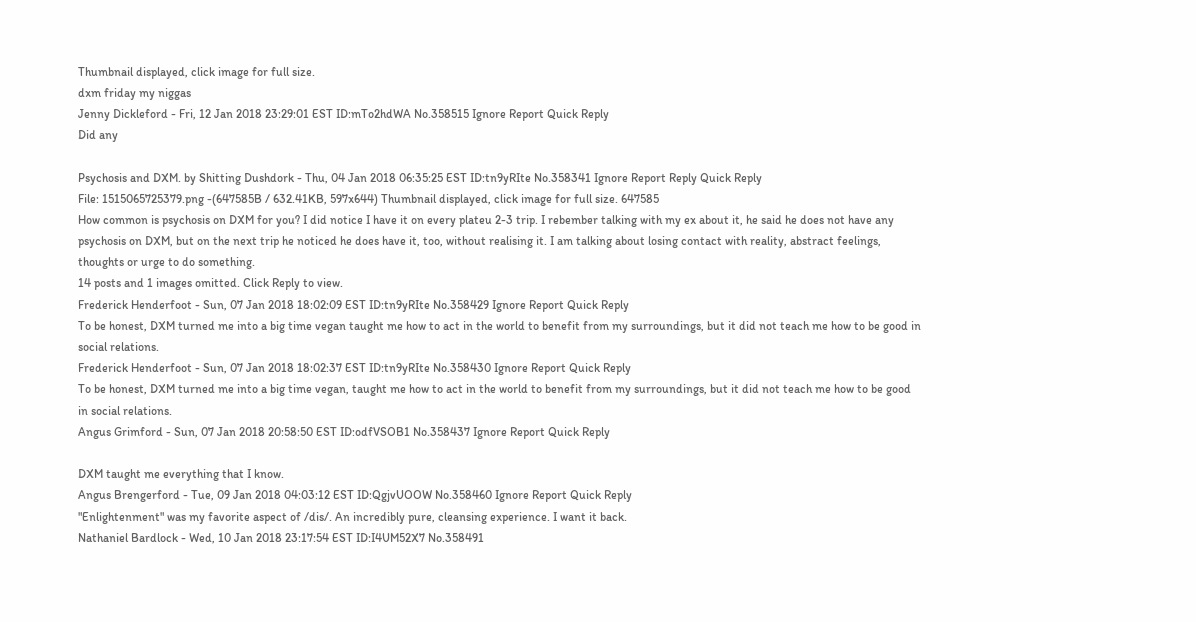Thumbnail displayed, click image for full size.
dxm friday my niggas
Jenny Dickleford - Fri, 12 Jan 2018 23:29:01 EST ID:mTo2hdWA No.358515 Ignore Report Quick Reply
Did any

Psychosis and DXM. by Shitting Dushdork - Thu, 04 Jan 2018 06:35:25 EST ID:tn9yRIte No.358341 Ignore Report Reply Quick Reply
File: 1515065725379.png -(647585B / 632.41KB, 597x644) Thumbnail displayed, click image for full size. 647585
How common is psychosis on DXM for you? I did notice I have it on every plateu 2-3 trip. I rebember talking with my ex about it, he said he does not have any psychosis on DXM, but on the next trip he noticed he does have it, too, without realising it. I am talking about losing contact with reality, abstract feelings, thoughts or urge to do something.
14 posts and 1 images omitted. Click Reply to view.
Frederick Henderfoot - Sun, 07 Jan 2018 18:02:09 EST ID:tn9yRIte No.358429 Ignore Report Quick Reply
To be honest, DXM turned me into a big time vegan taught me how to act in the world to benefit from my surroundings, but it did not teach me how to be good in social relations.
Frederick Henderfoot - Sun, 07 Jan 2018 18:02:37 EST ID:tn9yRIte No.358430 Ignore Report Quick Reply
To be honest, DXM turned me into a big time vegan, taught me how to act in the world to benefit from my surroundings, but it did not teach me how to be good in social relations.
Angus Grimford - Sun, 07 Jan 2018 20:58:50 EST ID:odfVSOB1 No.358437 Ignore Report Quick Reply

DXM taught me everything that I know.
Angus Brengerford - Tue, 09 Jan 2018 04:03:12 EST ID:QgjvUOOW No.358460 Ignore Report Quick Reply
"Enlightenment" was my favorite aspect of /dis/. An incredibly pure, cleansing experience. I want it back.
Nathaniel Bardlock - Wed, 10 Jan 2018 23:17:54 EST ID:I4UM52X7 No.358491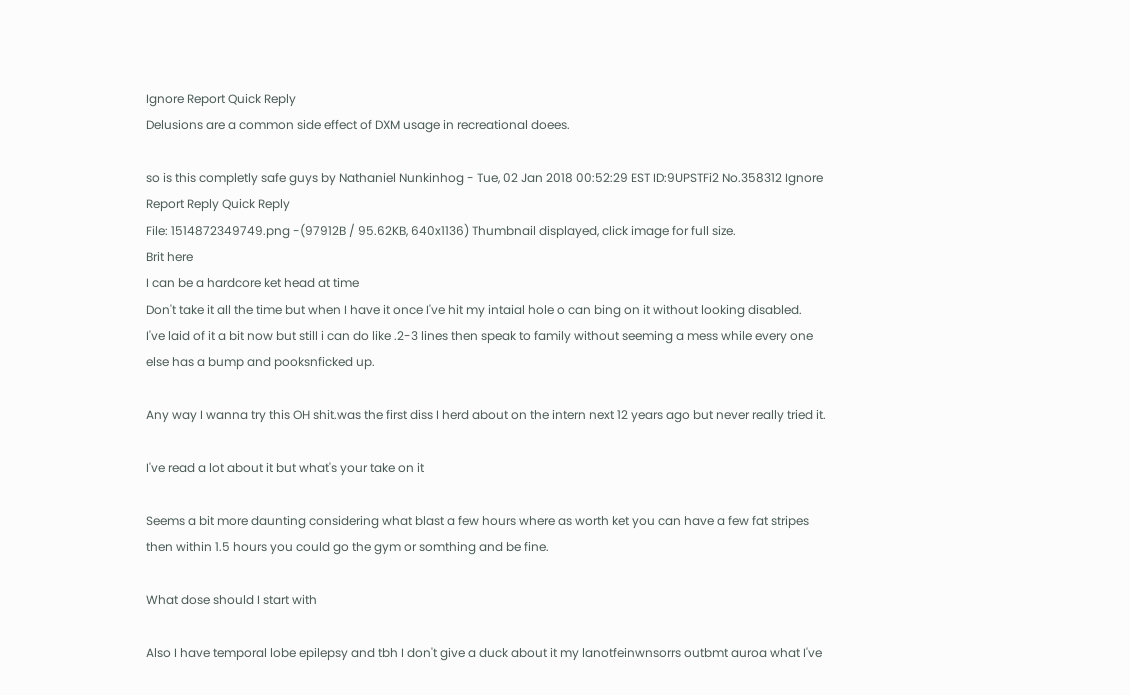Ignore Report Quick Reply
Delusions are a common side effect of DXM usage in recreational doees.

so is this completly safe guys by Nathaniel Nunkinhog - Tue, 02 Jan 2018 00:52:29 EST ID:9UPSTFi2 No.358312 Ignore Report Reply Quick Reply
File: 1514872349749.png -(97912B / 95.62KB, 640x1136) Thumbnail displayed, click image for full size.
Brit here
I can be a hardcore ket head at time
Don't take it all the time but when I have it once I've hit my intaial hole o can bing on it without looking disabled.
I've laid of it a bit now but still i can do like .2-3 lines then speak to family without seeming a mess while every one else has a bump and pooksnficked up.

Any way I wanna try this OH shit.was the first diss I herd about on the intern next 12 years ago but never really tried it.

I've read a lot about it but what's your take on it

Seems a bit more daunting considering what blast a few hours where as worth ket you can have a few fat stripes then within 1.5 hours you could go the gym or somthing and be fine.

What dose should I start with

Also I have temporal lobe epilepsy and tbh I don't give a duck about it my lanotfeinwnsorrs outbmt auroa what I've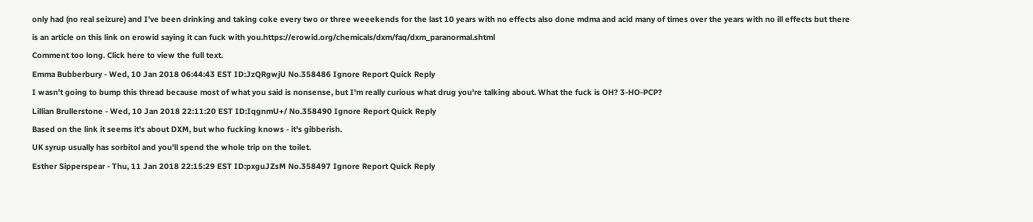only had (no real seizure) and I've been drinking and taking coke every two or three weeekends for the last 10 years with no effects also done mdma and acid many of times over the years with no ill effects but there is an article on this link on erowid saying it can fuck with you.https://erowid.org/chemicals/dxm/faq/dxm_paranormal.shtml
Comment too long. Click here to view the full text.
Emma Bubberbury - Wed, 10 Jan 2018 06:44:43 EST ID:JzQRgwjU No.358486 Ignore Report Quick Reply
I wasn't going to bump this thread because most of what you said is nonsense, but I'm really curious what drug you're talking about. What the fuck is OH? 3-HO-PCP?
Lillian Brullerstone - Wed, 10 Jan 2018 22:11:20 EST ID:IqgnmU+/ No.358490 Ignore Report Quick Reply
Based on the link it seems it's about DXM, but who fucking knows - it's gibberish.
UK syrup usually has sorbitol and you'll spend the whole trip on the toilet.
Esther Sipperspear - Thu, 11 Jan 2018 22:15:29 EST ID:pxguJZsM No.358497 Ignore Report Quick Reply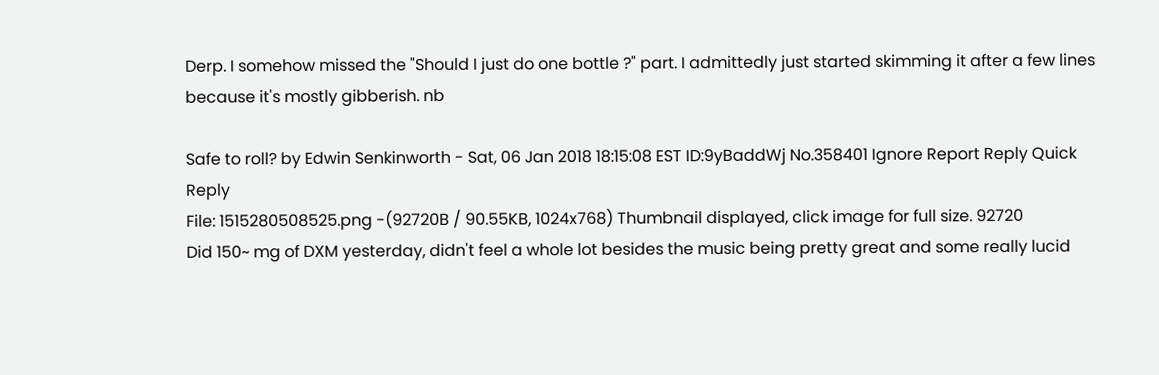Derp. I somehow missed the "Should I just do one bottle ?" part. I admittedly just started skimming it after a few lines because it's mostly gibberish. nb

Safe to roll? by Edwin Senkinworth - Sat, 06 Jan 2018 18:15:08 EST ID:9yBaddWj No.358401 Ignore Report Reply Quick Reply
File: 1515280508525.png -(92720B / 90.55KB, 1024x768) Thumbnail displayed, click image for full size. 92720
Did 150~ mg of DXM yesterday, didn't feel a whole lot besides the music being pretty great and some really lucid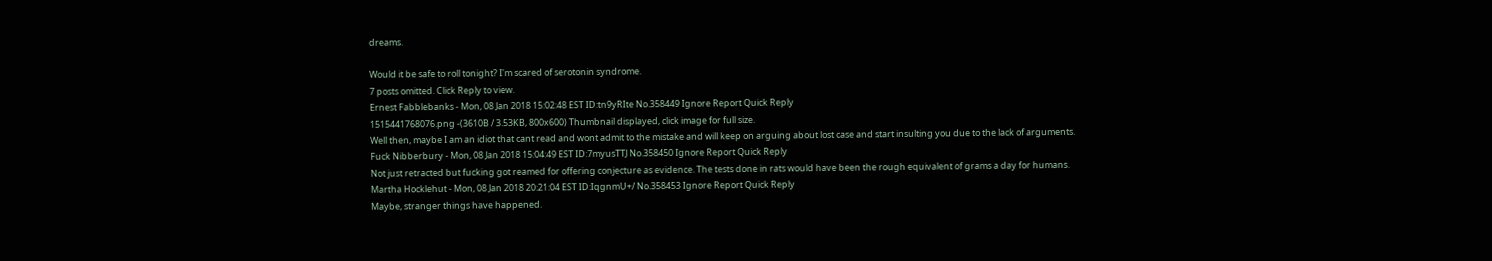dreams.

Would it be safe to roll tonight? I'm scared of serotonin syndrome.
7 posts omitted. Click Reply to view.
Ernest Fabblebanks - Mon, 08 Jan 2018 15:02:48 EST ID:tn9yRIte No.358449 Ignore Report Quick Reply
1515441768076.png -(3610B / 3.53KB, 800x600) Thumbnail displayed, click image for full size.
Well then, maybe I am an idiot that cant read and wont admit to the mistake and will keep on arguing about lost case and start insulting you due to the lack of arguments.
Fuck Nibberbury - Mon, 08 Jan 2018 15:04:49 EST ID:7myusTTJ No.358450 Ignore Report Quick Reply
Not just retracted but fucking got reamed for offering conjecture as evidence. The tests done in rats would have been the rough equivalent of grams a day for humans.
Martha Hocklehut - Mon, 08 Jan 2018 20:21:04 EST ID:IqgnmU+/ No.358453 Ignore Report Quick Reply
Maybe, stranger things have happened.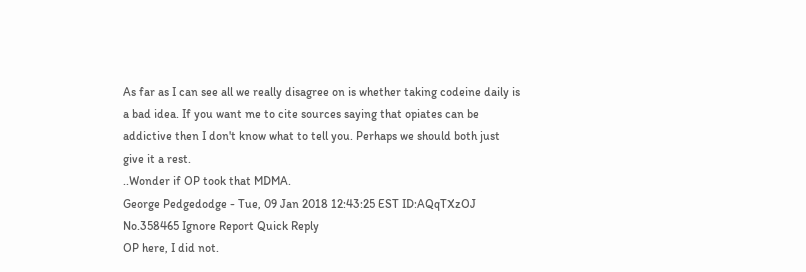As far as I can see all we really disagree on is whether taking codeine daily is a bad idea. If you want me to cite sources saying that opiates can be addictive then I don't know what to tell you. Perhaps we should both just give it a rest.
..Wonder if OP took that MDMA.
George Pedgedodge - Tue, 09 Jan 2018 12:43:25 EST ID:AQqTXzOJ No.358465 Ignore Report Quick Reply
OP here, I did not.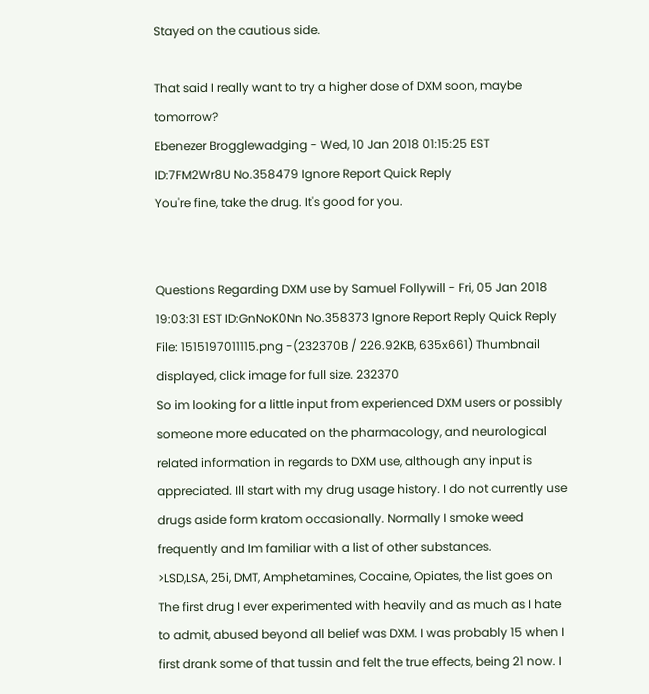Stayed on the cautious side.

That said I really want to try a higher dose of DXM soon, maybe tomorrow?
Ebenezer Brogglewadging - Wed, 10 Jan 2018 01:15:25 EST ID:7FM2Wr8U No.358479 Ignore Report Quick Reply
You're fine, take the drug. It's good for you.


Questions Regarding DXM use by Samuel Follywill - Fri, 05 Jan 2018 19:03:31 EST ID:GnNoK0Nn No.358373 Ignore Report Reply Quick Reply
File: 1515197011115.png -(232370B / 226.92KB, 635x661) Thumbnail displayed, click image for full size. 232370
So im looking for a little input from experienced DXM users or possibly someone more educated on the pharmacology, and neurological related information in regards to DXM use, although any input is appreciated. Ill start with my drug usage history. I do not currently use drugs aside form kratom occasionally. Normally I smoke weed frequently and Im familiar with a list of other substances.
>LSD,LSA, 25i, DMT, Amphetamines, Cocaine, Opiates, the list goes on
The first drug I ever experimented with heavily and as much as I hate to admit, abused beyond all belief was DXM. I was probably 15 when I first drank some of that tussin and felt the true effects, being 21 now. I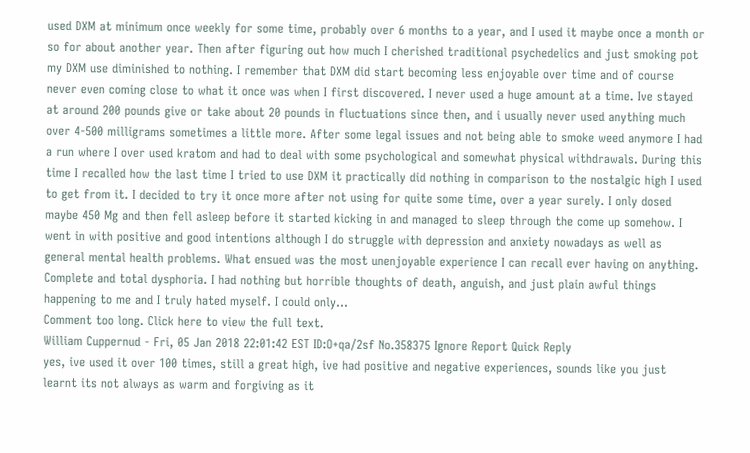used DXM at minimum once weekly for some time, probably over 6 months to a year, and I used it maybe once a month or so for about another year. Then after figuring out how much I cherished traditional psychedelics and just smoking pot my DXM use diminished to nothing. I remember that DXM did start becoming less enjoyable over time and of course never even coming close to what it once was when I first discovered. I never used a huge amount at a time. Ive stayed at around 200 pounds give or take about 20 pounds in fluctuations since then, and i usually never used anything much over 4-500 milligrams sometimes a little more. After some legal issues and not being able to smoke weed anymore I had a run where I over used kratom and had to deal with some psychological and somewhat physical withdrawals. During this time I recalled how the last time I tried to use DXM it practically did nothing in comparison to the nostalgic high I used to get from it. I decided to try it once more after not using for quite some time, over a year surely. I only dosed maybe 450 Mg and then fell asleep before it started kicking in and managed to sleep through the come up somehow. I went in with positive and good intentions although I do struggle with depression and anxiety nowadays as well as general mental health problems. What ensued was the most unenjoyable experience I can recall ever having on anything. Complete and total dysphoria. I had nothing but horrible thoughts of death, anguish, and just plain awful things happening to me and I truly hated myself. I could only…
Comment too long. Click here to view the full text.
William Cuppernud - Fri, 05 Jan 2018 22:01:42 EST ID:O+qa/2sf No.358375 Ignore Report Quick Reply
yes, ive used it over 100 times, still a great high, ive had positive and negative experiences, sounds like you just learnt its not always as warm and forgiving as it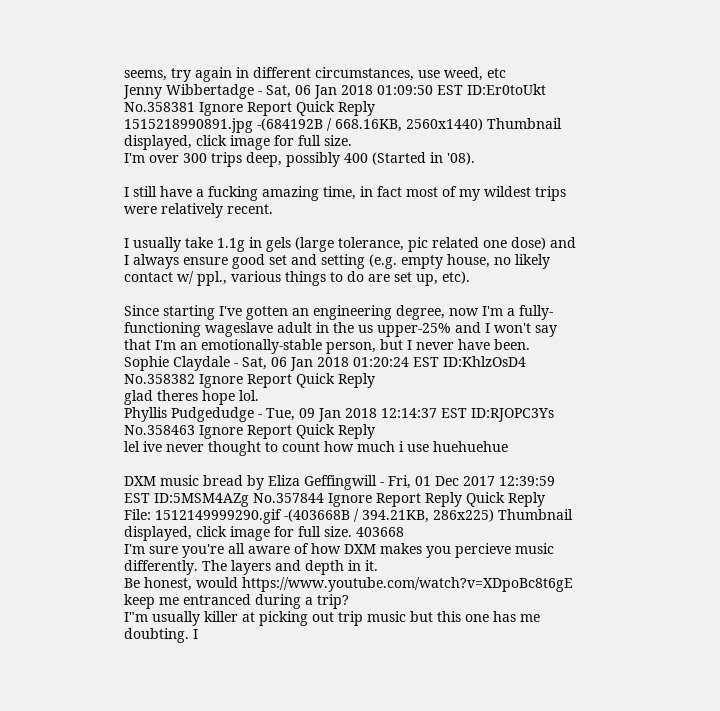seems, try again in different circumstances, use weed, etc
Jenny Wibbertadge - Sat, 06 Jan 2018 01:09:50 EST ID:Er0toUkt No.358381 Ignore Report Quick Reply
1515218990891.jpg -(684192B / 668.16KB, 2560x1440) Thumbnail displayed, click image for full size.
I'm over 300 trips deep, possibly 400 (Started in '08).

I still have a fucking amazing time, in fact most of my wildest trips were relatively recent.

I usually take 1.1g in gels (large tolerance, pic related one dose) and I always ensure good set and setting (e.g. empty house, no likely contact w/ ppl., various things to do are set up, etc).

Since starting I've gotten an engineering degree, now I'm a fully-functioning wageslave adult in the us upper-25% and I won't say that I'm an emotionally-stable person, but I never have been.
Sophie Claydale - Sat, 06 Jan 2018 01:20:24 EST ID:KhlzOsD4 No.358382 Ignore Report Quick Reply
glad theres hope lol.
Phyllis Pudgedudge - Tue, 09 Jan 2018 12:14:37 EST ID:RJOPC3Ys No.358463 Ignore Report Quick Reply
lel ive never thought to count how much i use huehuehue

DXM music bread by Eliza Geffingwill - Fri, 01 Dec 2017 12:39:59 EST ID:5MSM4AZg No.357844 Ignore Report Reply Quick Reply
File: 1512149999290.gif -(403668B / 394.21KB, 286x225) Thumbnail displayed, click image for full size. 403668
I'm sure you're all aware of how DXM makes you percieve music differently. The layers and depth in it.
Be honest, would https://www.youtube.com/watch?v=XDpoBc8t6gE keep me entranced during a trip?
I"m usually killer at picking out trip music but this one has me doubting. I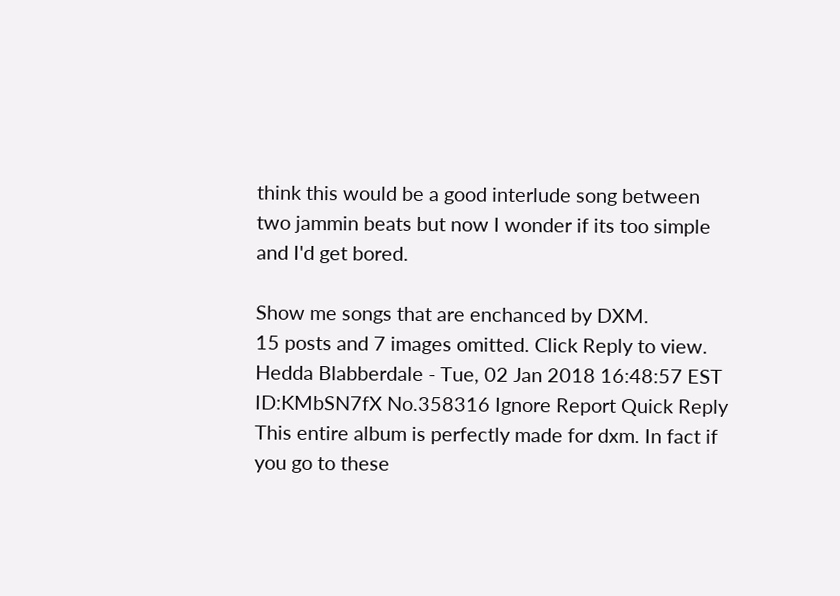think this would be a good interlude song between two jammin beats but now I wonder if its too simple and I'd get bored.

Show me songs that are enchanced by DXM.
15 posts and 7 images omitted. Click Reply to view.
Hedda Blabberdale - Tue, 02 Jan 2018 16:48:57 EST ID:KMbSN7fX No.358316 Ignore Report Quick Reply
This entire album is perfectly made for dxm. In fact if you go to these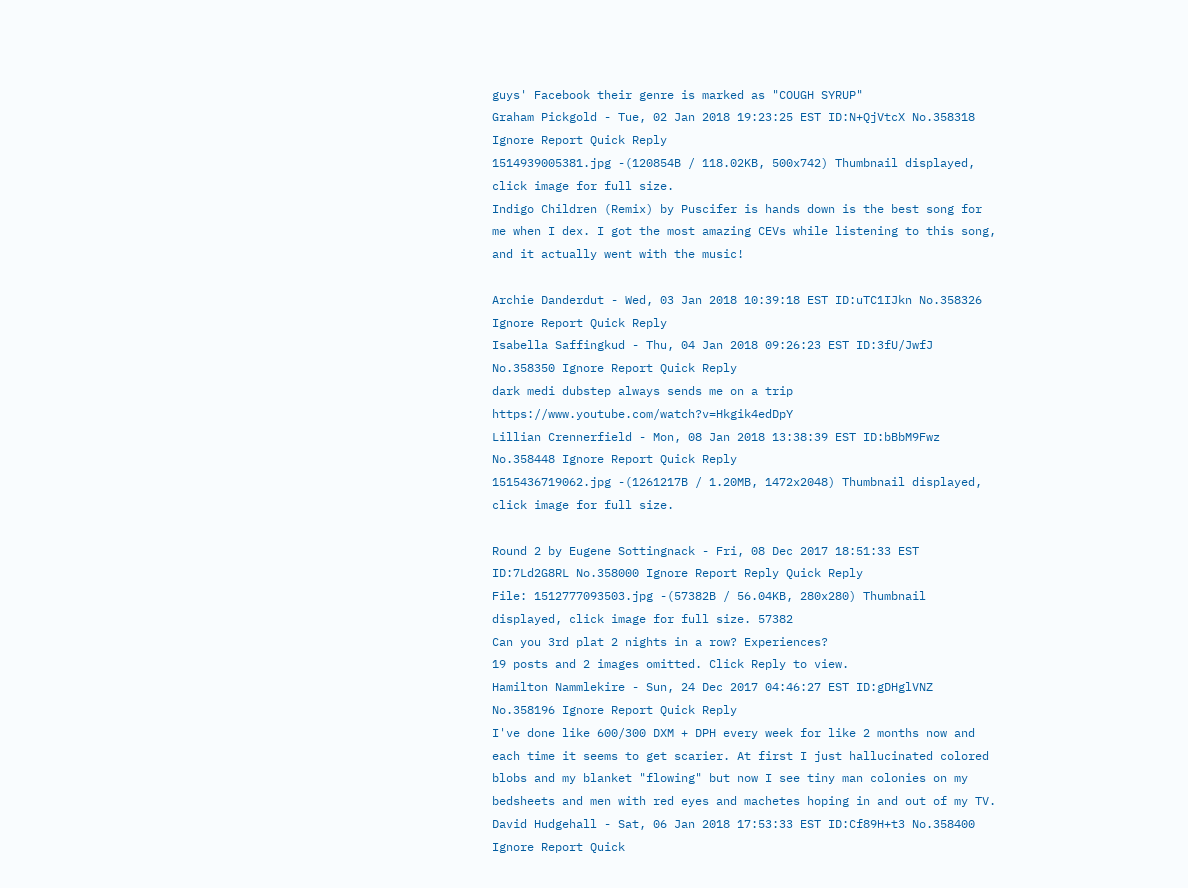guys' Facebook their genre is marked as "COUGH SYRUP"
Graham Pickgold - Tue, 02 Jan 2018 19:23:25 EST ID:N+QjVtcX No.358318 Ignore Report Quick Reply
1514939005381.jpg -(120854B / 118.02KB, 500x742) Thumbnail displayed, click image for full size.
Indigo Children (Remix) by Puscifer is hands down is the best song for me when I dex. I got the most amazing CEVs while listening to this song, and it actually went with the music!

Archie Danderdut - Wed, 03 Jan 2018 10:39:18 EST ID:uTC1IJkn No.358326 Ignore Report Quick Reply
Isabella Saffingkud - Thu, 04 Jan 2018 09:26:23 EST ID:3fU/JwfJ No.358350 Ignore Report Quick Reply
dark medi dubstep always sends me on a trip https://www.youtube.com/watch?v=Hkgik4edDpY
Lillian Crennerfield - Mon, 08 Jan 2018 13:38:39 EST ID:bBbM9Fwz No.358448 Ignore Report Quick Reply
1515436719062.jpg -(1261217B / 1.20MB, 1472x2048) Thumbnail displayed, click image for full size.

Round 2 by Eugene Sottingnack - Fri, 08 Dec 2017 18:51:33 EST ID:7Ld2G8RL No.358000 Ignore Report Reply Quick Reply
File: 1512777093503.jpg -(57382B / 56.04KB, 280x280) Thumbnail displayed, click image for full size. 57382
Can you 3rd plat 2 nights in a row? Experiences?
19 posts and 2 images omitted. Click Reply to view.
Hamilton Nammlekire - Sun, 24 Dec 2017 04:46:27 EST ID:gDHglVNZ No.358196 Ignore Report Quick Reply
I've done like 600/300 DXM + DPH every week for like 2 months now and each time it seems to get scarier. At first I just hallucinated colored blobs and my blanket "flowing" but now I see tiny man colonies on my bedsheets and men with red eyes and machetes hoping in and out of my TV.
David Hudgehall - Sat, 06 Jan 2018 17:53:33 EST ID:Cf89H+t3 No.358400 Ignore Report Quick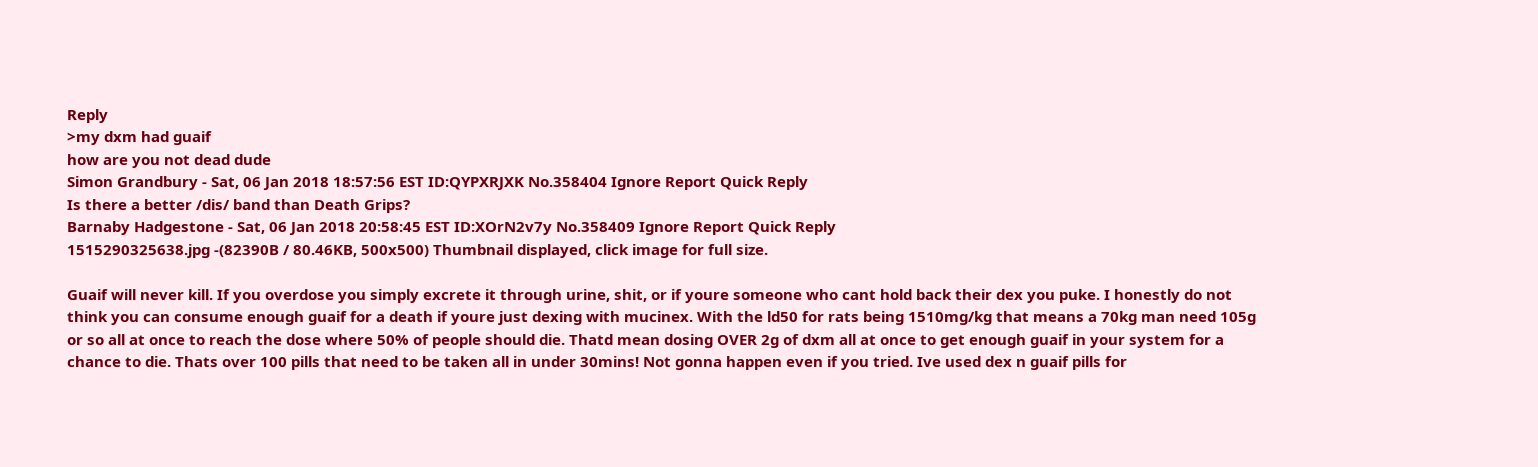Reply
>my dxm had guaif
how are you not dead dude
Simon Grandbury - Sat, 06 Jan 2018 18:57:56 EST ID:QYPXRJXK No.358404 Ignore Report Quick Reply
Is there a better /dis/ band than Death Grips?
Barnaby Hadgestone - Sat, 06 Jan 2018 20:58:45 EST ID:XOrN2v7y No.358409 Ignore Report Quick Reply
1515290325638.jpg -(82390B / 80.46KB, 500x500) Thumbnail displayed, click image for full size.

Guaif will never kill. If you overdose you simply excrete it through urine, shit, or if youre someone who cant hold back their dex you puke. I honestly do not think you can consume enough guaif for a death if youre just dexing with mucinex. With the ld50 for rats being 1510mg/kg that means a 70kg man need 105g or so all at once to reach the dose where 50% of people should die. Thatd mean dosing OVER 2g of dxm all at once to get enough guaif in your system for a chance to die. Thats over 100 pills that need to be taken all in under 30mins! Not gonna happen even if you tried. Ive used dex n guaif pills for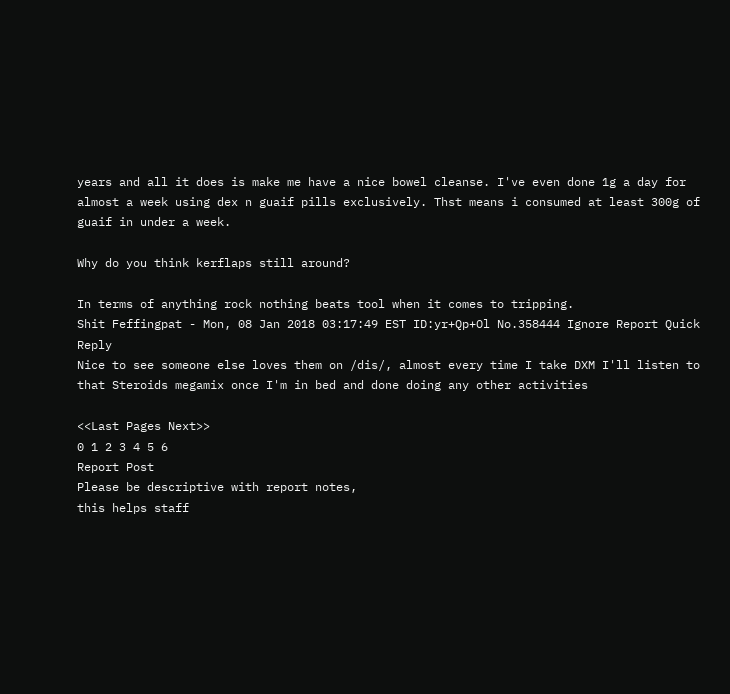years and all it does is make me have a nice bowel cleanse. I've even done 1g a day for almost a week using dex n guaif pills exclusively. Thst means i consumed at least 300g of guaif in under a week.

Why do you think kerflaps still around?

In terms of anything rock nothing beats tool when it comes to tripping.
Shit Feffingpat - Mon, 08 Jan 2018 03:17:49 EST ID:yr+Qp+Ol No.358444 Ignore Report Quick Reply
Nice to see someone else loves them on /dis/, almost every time I take DXM I'll listen to that Steroids megamix once I'm in bed and done doing any other activities

<<Last Pages Next>>
0 1 2 3 4 5 6
Report Post
Please be descriptive with report notes,
this helps staff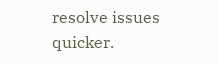resolve issues quicker.